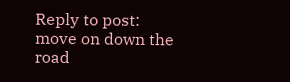Reply to post: move on down the road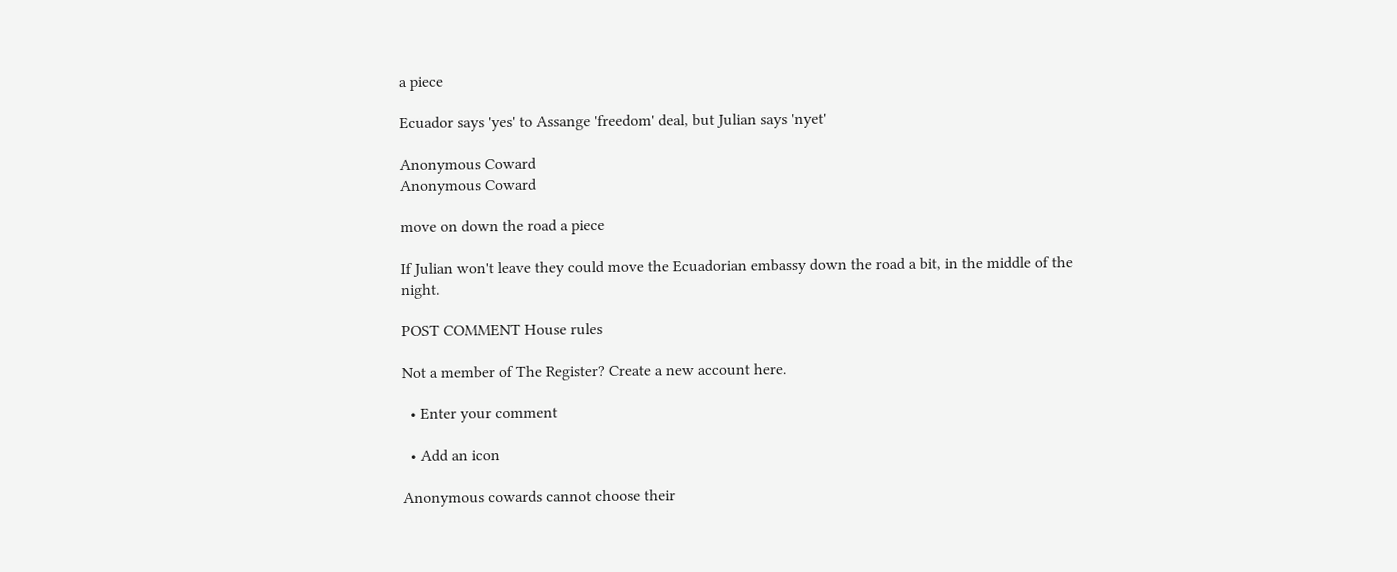a piece

Ecuador says 'yes' to Assange 'freedom' deal, but Julian says 'nyet'

Anonymous Coward
Anonymous Coward

move on down the road a piece

If Julian won't leave they could move the Ecuadorian embassy down the road a bit, in the middle of the night.

POST COMMENT House rules

Not a member of The Register? Create a new account here.

  • Enter your comment

  • Add an icon

Anonymous cowards cannot choose their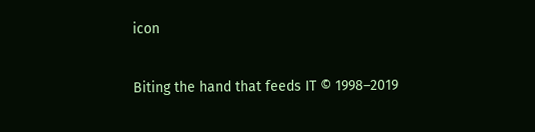icon

Biting the hand that feeds IT © 1998–2019